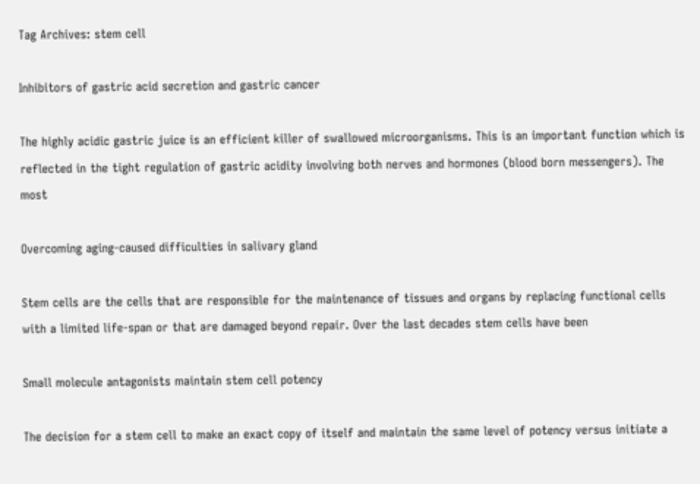Tag Archives: stem cell

Inhibitors of gastric acid secretion and gastric cancer

The highly acidic gastric juice is an efficient killer of swallowed microorganisms. This is an important function which is reflected in the tight regulation of gastric acidity involving both nerves and hormones (blood born messengers). The most

Overcoming aging-caused difficulties in salivary gland

Stem cells are the cells that are responsible for the maintenance of tissues and organs by replacing functional cells with a limited life-span or that are damaged beyond repair. Over the last decades stem cells have been

Small molecule antagonists maintain stem cell potency

The decision for a stem cell to make an exact copy of itself and maintain the same level of potency versus initiate a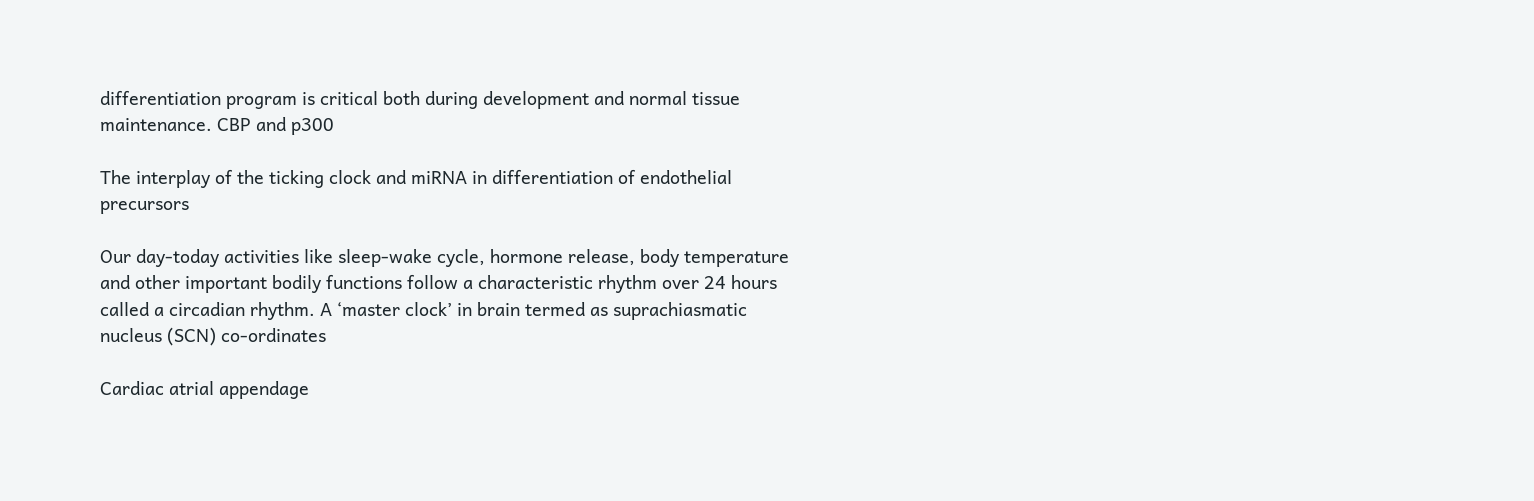differentiation program is critical both during development and normal tissue maintenance. CBP and p300

The interplay of the ticking clock and miRNA in differentiation of endothelial precursors

Our day-today activities like sleep-wake cycle, hormone release, body temperature and other important bodily functions follow a characteristic rhythm over 24 hours called a circadian rhythm. A ‘master clock’ in brain termed as suprachiasmatic nucleus (SCN) co-ordinates

Cardiac atrial appendage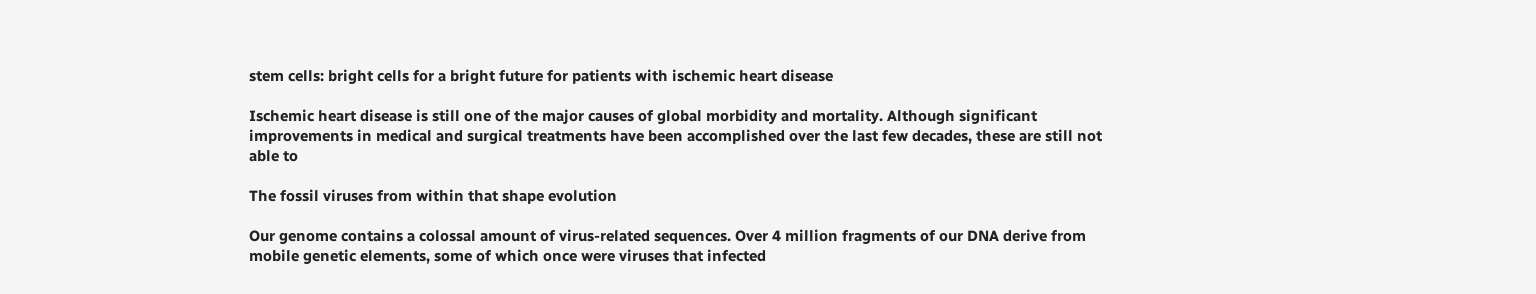stem cells: bright cells for a bright future for patients with ischemic heart disease

Ischemic heart disease is still one of the major causes of global morbidity and mortality. Although significant improvements in medical and surgical treatments have been accomplished over the last few decades, these are still not able to

The fossil viruses from within that shape evolution

Our genome contains a colossal amount of virus-related sequences. Over 4 million fragments of our DNA derive from mobile genetic elements, some of which once were viruses that infected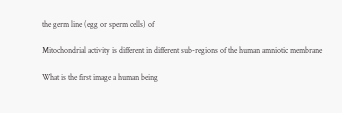the germ line (egg or sperm cells) of

Mitochondrial activity is different in different sub-regions of the human amniotic membrane

What is the first image a human being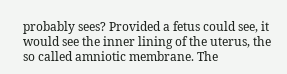probably sees? Provided a fetus could see, it would see the inner lining of the uterus, the so called amniotic membrane. The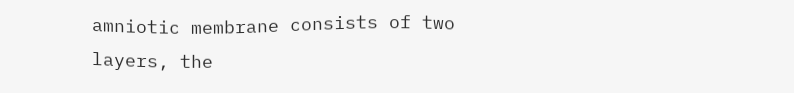amniotic membrane consists of two layers, the